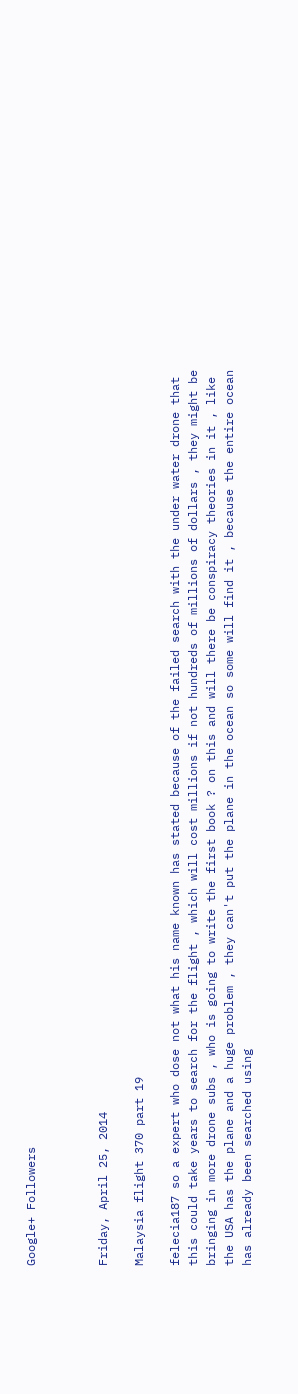Google+ Followers



Friday, April 25, 2014

Malaysia flight 370 part 19

felecia187 so a expert who dose not what his name known has stated because of the failed search with the under water drone that this could take years to search for the flight , which will cost millions if not hundreds of millions of dollars , they might be bringing in more drone subs , who is going to write the first book ? on this and will there be conspiracy theories in it , like the USA has the plane and a huge problem , they can't put the plane in the ocean so some will find it , because the entire ocean has already been searched using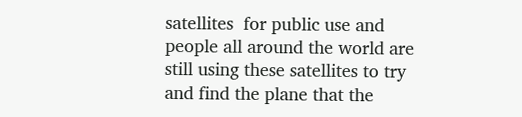satellites  for public use and people all around the world are still using these satellites to try and find the plane that the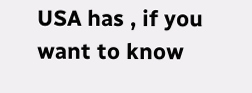USA has , if you want to know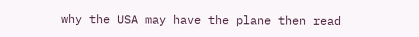why the USA may have the plane then read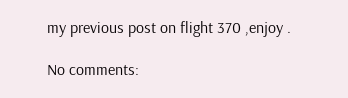my previous post on flight 370 ,enjoy .

No comments: